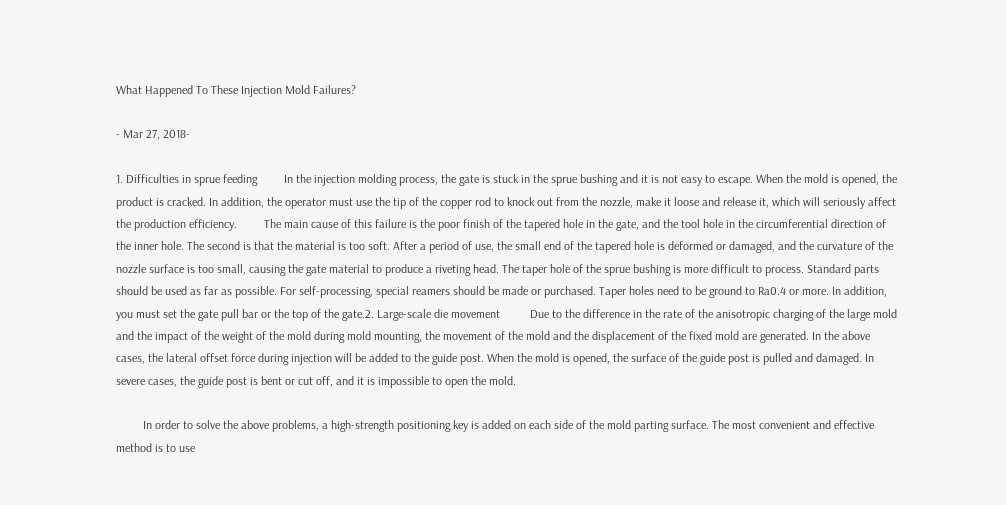What Happened To These Injection Mold Failures?

- Mar 27, 2018-

1. Difficulties in sprue feeding         In the injection molding process, the gate is stuck in the sprue bushing and it is not easy to escape. When the mold is opened, the product is cracked. In addition, the operator must use the tip of the copper rod to knock out from the nozzle, make it loose and release it, which will seriously affect the production efficiency.         The main cause of this failure is the poor finish of the tapered hole in the gate, and the tool hole in the circumferential direction of the inner hole. The second is that the material is too soft. After a period of use, the small end of the tapered hole is deformed or damaged, and the curvature of the nozzle surface is too small, causing the gate material to produce a riveting head. The taper hole of the sprue bushing is more difficult to process. Standard parts should be used as far as possible. For self-processing, special reamers should be made or purchased. Taper holes need to be ground to Ra0.4 or more. In addition, you must set the gate pull bar or the top of the gate.2. Large-scale die movement          Due to the difference in the rate of the anisotropic charging of the large mold and the impact of the weight of the mold during mold mounting, the movement of the mold and the displacement of the fixed mold are generated. In the above cases, the lateral offset force during injection will be added to the guide post. When the mold is opened, the surface of the guide post is pulled and damaged. In severe cases, the guide post is bent or cut off, and it is impossible to open the mold.

         In order to solve the above problems, a high-strength positioning key is added on each side of the mold parting surface. The most convenient and effective method is to use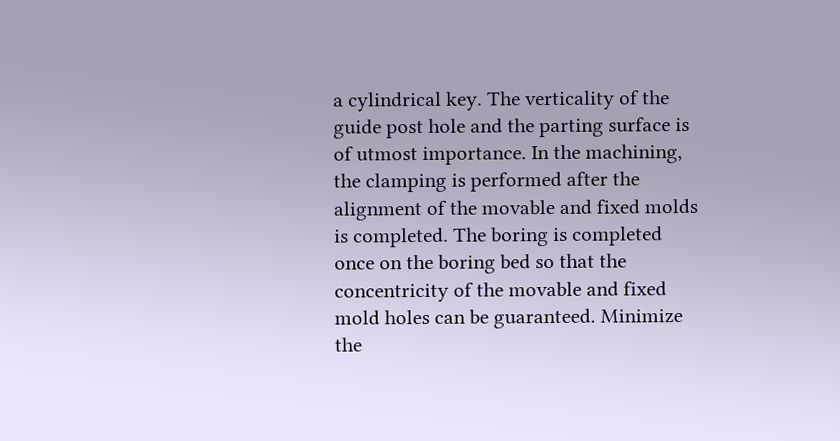a cylindrical key. The verticality of the guide post hole and the parting surface is of utmost importance. In the machining, the clamping is performed after the alignment of the movable and fixed molds is completed. The boring is completed once on the boring bed so that the concentricity of the movable and fixed mold holes can be guaranteed. Minimize the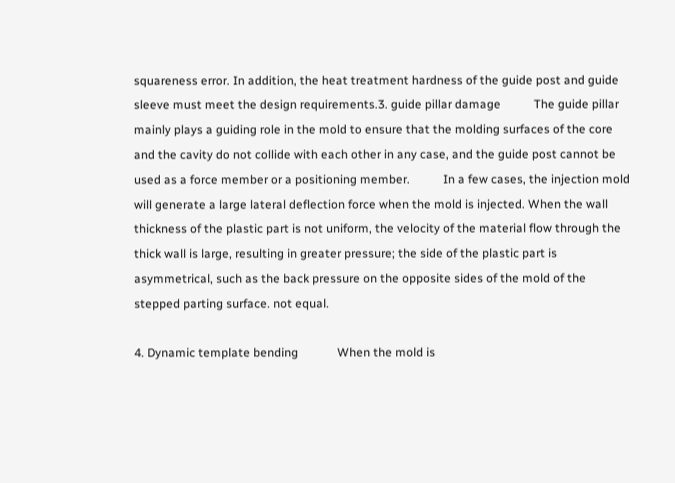squareness error. In addition, the heat treatment hardness of the guide post and guide sleeve must meet the design requirements.3. guide pillar damage           The guide pillar mainly plays a guiding role in the mold to ensure that the molding surfaces of the core and the cavity do not collide with each other in any case, and the guide post cannot be used as a force member or a positioning member.           In a few cases, the injection mold will generate a large lateral deflection force when the mold is injected. When the wall thickness of the plastic part is not uniform, the velocity of the material flow through the thick wall is large, resulting in greater pressure; the side of the plastic part is asymmetrical, such as the back pressure on the opposite sides of the mold of the stepped parting surface. not equal.

4. Dynamic template bending             When the mold is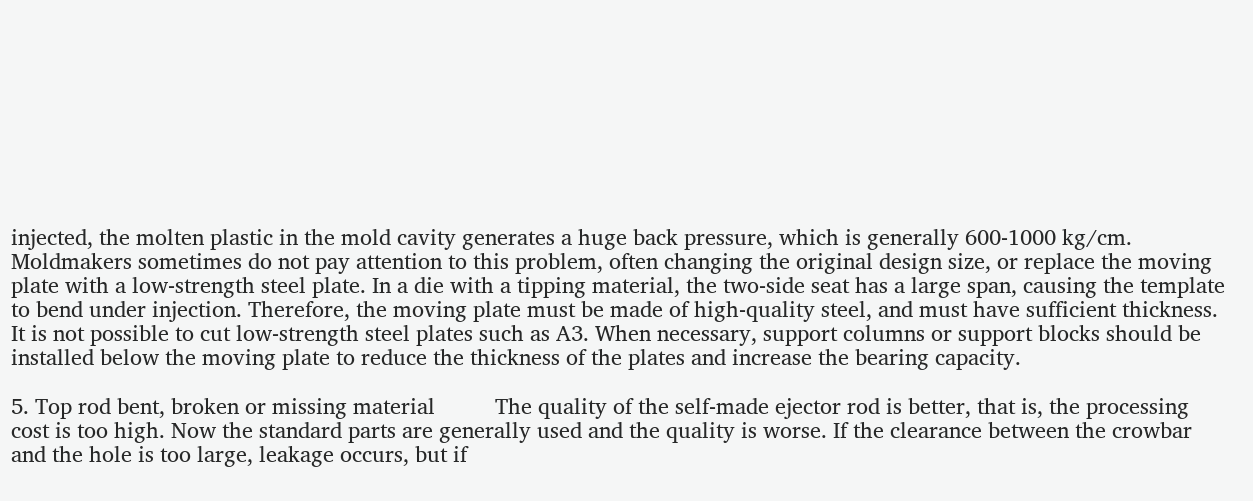injected, the molten plastic in the mold cavity generates a huge back pressure, which is generally 600-1000 kg/cm. Moldmakers sometimes do not pay attention to this problem, often changing the original design size, or replace the moving plate with a low-strength steel plate. In a die with a tipping material, the two-side seat has a large span, causing the template to bend under injection. Therefore, the moving plate must be made of high-quality steel, and must have sufficient thickness. It is not possible to cut low-strength steel plates such as A3. When necessary, support columns or support blocks should be installed below the moving plate to reduce the thickness of the plates and increase the bearing capacity.

5. Top rod bent, broken or missing material          The quality of the self-made ejector rod is better, that is, the processing cost is too high. Now the standard parts are generally used and the quality is worse. If the clearance between the crowbar and the hole is too large, leakage occurs, but if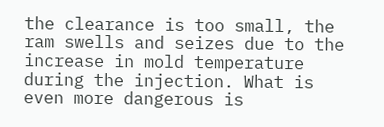the clearance is too small, the ram swells and seizes due to the increase in mold temperature during the injection. What is even more dangerous is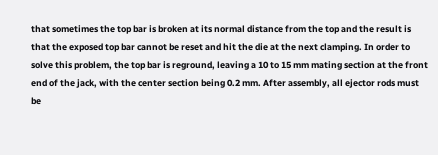that sometimes the top bar is broken at its normal distance from the top and the result is that the exposed top bar cannot be reset and hit the die at the next clamping. In order to solve this problem, the top bar is reground, leaving a 10 to 15 mm mating section at the front end of the jack, with the center section being 0.2 mm. After assembly, all ejector rods must be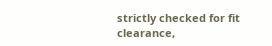strictly checked for fit clearance,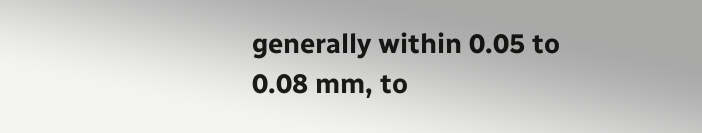generally within 0.05 to 0.08 mm, to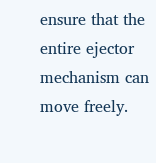ensure that the entire ejector mechanism can move freely.